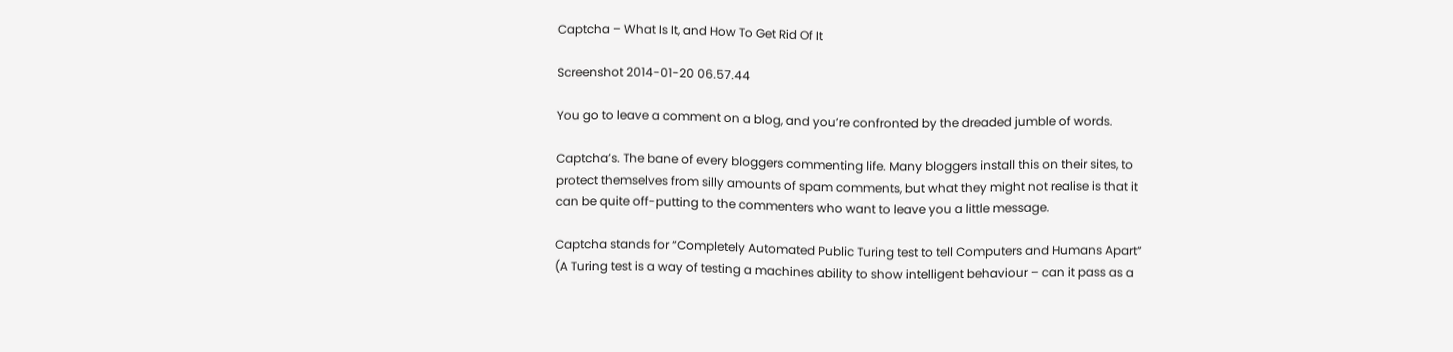Captcha – What Is It, and How To Get Rid Of It

Screenshot 2014-01-20 06.57.44

You go to leave a comment on a blog, and you’re confronted by the dreaded jumble of words.

Captcha’s. The bane of every bloggers commenting life. Many bloggers install this on their sites, to protect themselves from silly amounts of spam comments, but what they might not realise is that it can be quite off-putting to the commenters who want to leave you a little message.

Captcha stands for “Completely Automated Public Turing test to tell Computers and Humans Apart” (A Turing test is a way of testing a machines ability to show intelligent behaviour – can it pass as a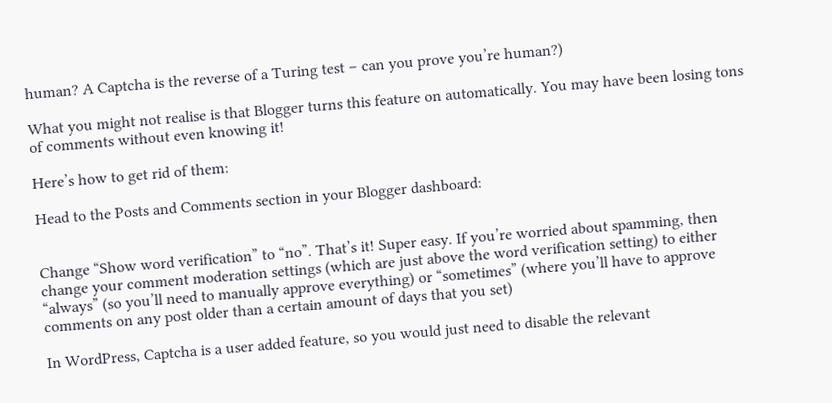human? A Captcha is the reverse of a Turing test – can you prove you’re human?)

What you might not realise is that Blogger turns this feature on automatically. You may have been losing tons of comments without even knowing it!

Here’s how to get rid of them:

Head to the Posts and Comments section in your Blogger dashboard:


Change “Show word verification” to “no”. That’s it! Super easy. If you’re worried about spamming, then change your comment moderation settings (which are just above the word verification setting) to either “always” (so you’ll need to manually approve everything) or “sometimes” (where you’ll have to approve comments on any post older than a certain amount of days that you set)

In WordPress, Captcha is a user added feature, so you would just need to disable the relevant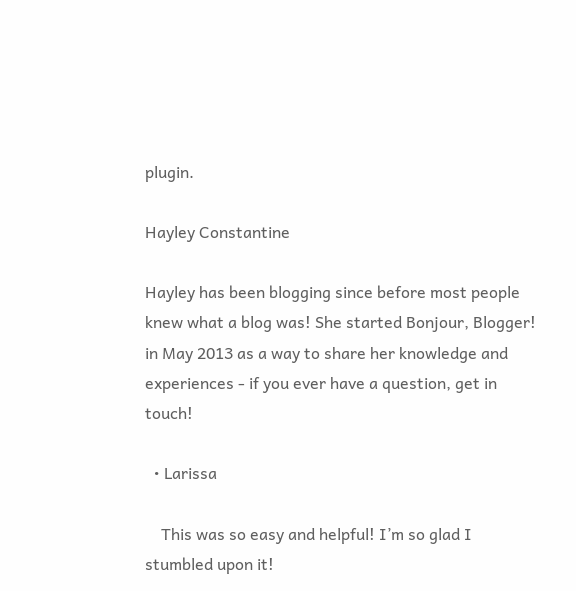plugin.

Hayley Constantine

Hayley has been blogging since before most people knew what a blog was! She started Bonjour, Blogger! in May 2013 as a way to share her knowledge and experiences - if you ever have a question, get in touch!

  • Larissa

    This was so easy and helpful! I’m so glad I stumbled upon it!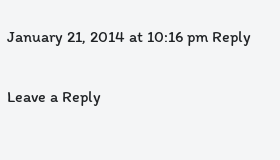January 21, 2014 at 10:16 pm Reply

Leave a Reply